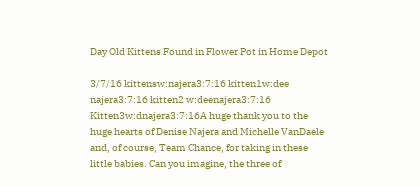Day Old Kittens Found in Flower Pot in Home Depot

3/7/16 kittensw:najera3:7:16 kitten1w:dee najera3:7:16 kitten2 w:deenajera3:7:16 Kitten3w:dnajera3:7:16A huge thank you to the huge hearts of Denise Najera and Michelle VanDaele and, of course, Team Chance, for taking in these little babies. Can you imagine, the three of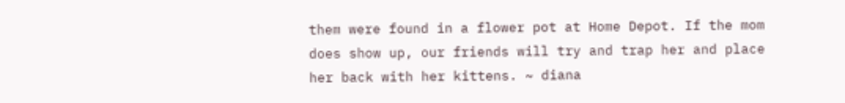them were found in a flower pot at Home Depot. If the mom does show up, our friends will try and trap her and place her back with her kittens. ~ diana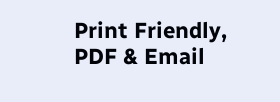Print Friendly, PDF & Email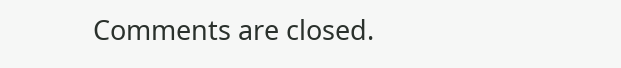Comments are closed.